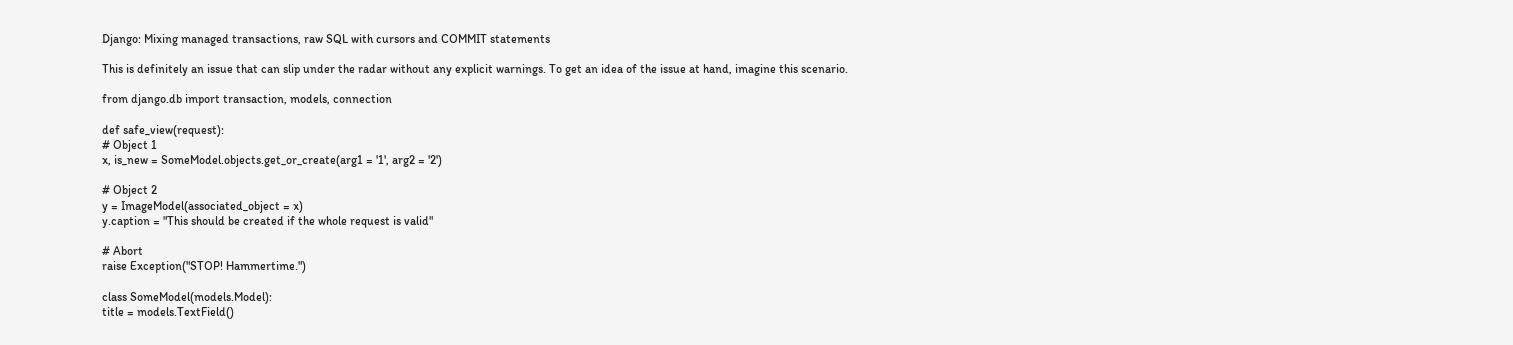Django: Mixing managed transactions, raw SQL with cursors and COMMIT statements

This is definitely an issue that can slip under the radar without any explicit warnings. To get an idea of the issue at hand, imagine this scenario.

from django.db import transaction, models, connection

def safe_view(request):
# Object 1
x, is_new = SomeModel.objects.get_or_create(arg1 = '1', arg2 = '2')

# Object 2
y = ImageModel(associated_object = x)
y.caption = "This should be created if the whole request is valid"

# Abort
raise Exception("STOP! Hammertime.")

class SomeModel(models.Model):
title = models.TextField()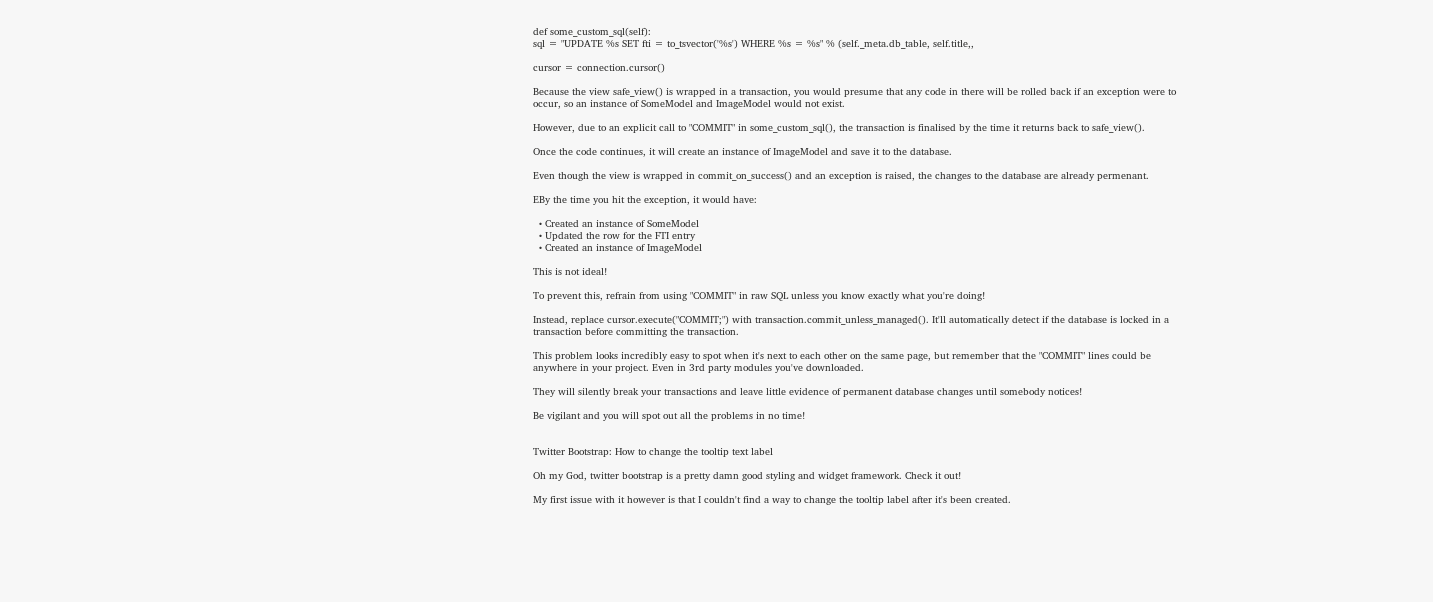def some_custom_sql(self):
sql = "UPDATE %s SET fti = to_tsvector('%s') WHERE %s = %s" % (self._meta.db_table, self.title,,

cursor = connection.cursor()

Because the view safe_view() is wrapped in a transaction, you would presume that any code in there will be rolled back if an exception were to occur, so an instance of SomeModel and ImageModel would not exist.

However, due to an explicit call to "COMMIT" in some_custom_sql(), the transaction is finalised by the time it returns back to safe_view().

Once the code continues, it will create an instance of ImageModel and save it to the database.

Even though the view is wrapped in commit_on_success() and an exception is raised, the changes to the database are already permenant.

EBy the time you hit the exception, it would have:

  • Created an instance of SomeModel
  • Updated the row for the FTI entry
  • Created an instance of ImageModel

This is not ideal!

To prevent this, refrain from using "COMMIT" in raw SQL unless you know exactly what you're doing!

Instead, replace cursor.execute("COMMIT;") with transaction.commit_unless_managed(). It'll automatically detect if the database is locked in a transaction before committing the transaction.

This problem looks incredibly easy to spot when it's next to each other on the same page, but remember that the "COMMIT" lines could be anywhere in your project. Even in 3rd party modules you've downloaded.

They will silently break your transactions and leave little evidence of permanent database changes until somebody notices!

Be vigilant and you will spot out all the problems in no time!


Twitter Bootstrap: How to change the tooltip text label

Oh my God, twitter bootstrap is a pretty damn good styling and widget framework. Check it out!

My first issue with it however is that I couldn't find a way to change the tooltip label after it's been created.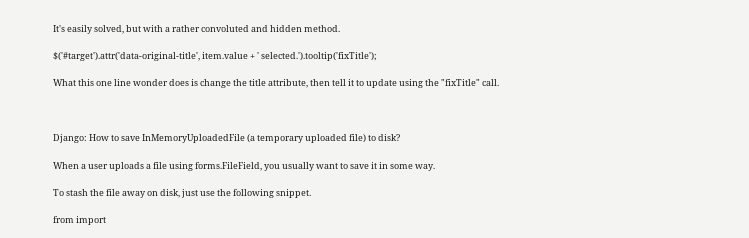It's easily solved, but with a rather convoluted and hidden method.

$('#target').attr('data-original-title', item.value + ' selected.').tooltip('fixTitle');

What this one line wonder does is change the title attribute, then tell it to update using the "fixTitle" call.



Django: How to save InMemoryUploadedFile (a temporary uploaded file) to disk?

When a user uploads a file using forms.FileField, you usually want to save it in some way.

To stash the file away on disk, just use the following snippet.

from import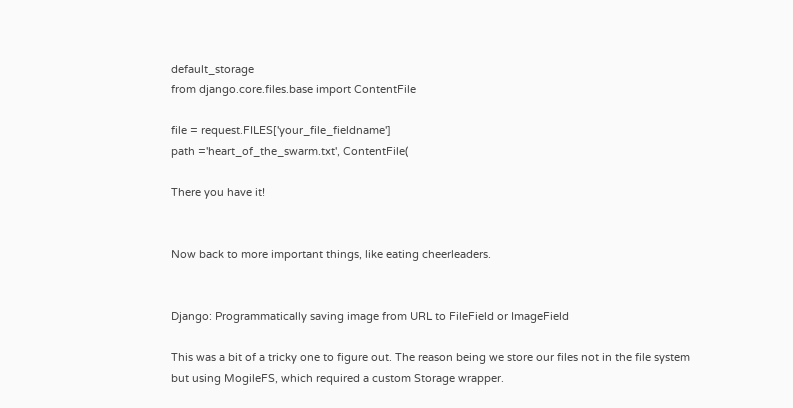default_storage
from django.core.files.base import ContentFile

file = request.FILES['your_file_fieldname']
path ='heart_of_the_swarm.txt', ContentFile(

There you have it!


Now back to more important things, like eating cheerleaders.


Django: Programmatically saving image from URL to FileField or ImageField

This was a bit of a tricky one to figure out. The reason being we store our files not in the file system but using MogileFS, which required a custom Storage wrapper.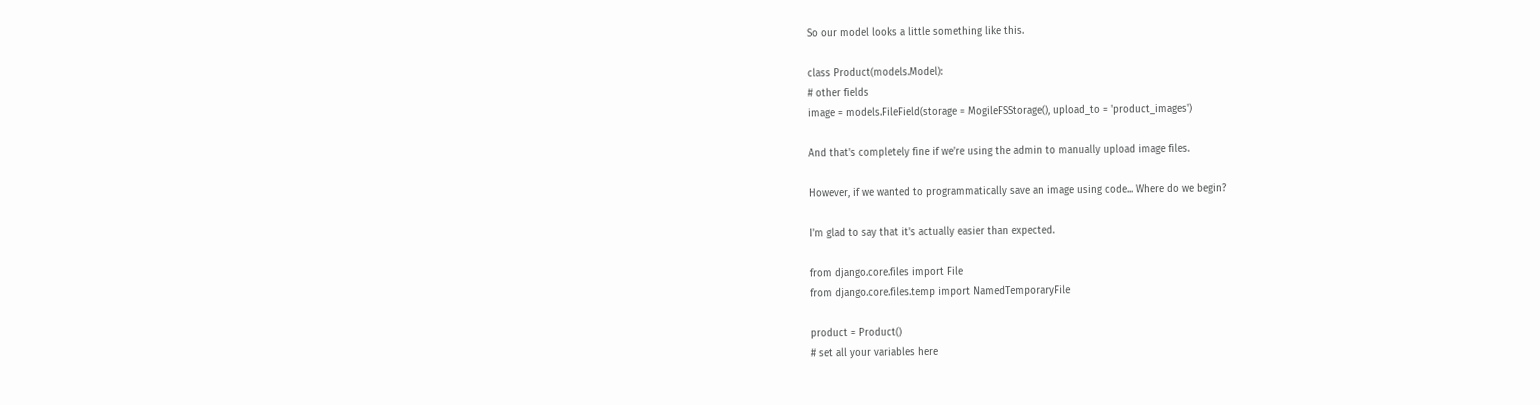So our model looks a little something like this.

class Product(models.Model):
# other fields
image = models.FileField(storage = MogileFSStorage(), upload_to = 'product_images')

And that's completely fine if we're using the admin to manually upload image files.

However, if we wanted to programmatically save an image using code... Where do we begin?

I'm glad to say that it's actually easier than expected.

from django.core.files import File
from django.core.files.temp import NamedTemporaryFile

product = Product()
# set all your variables here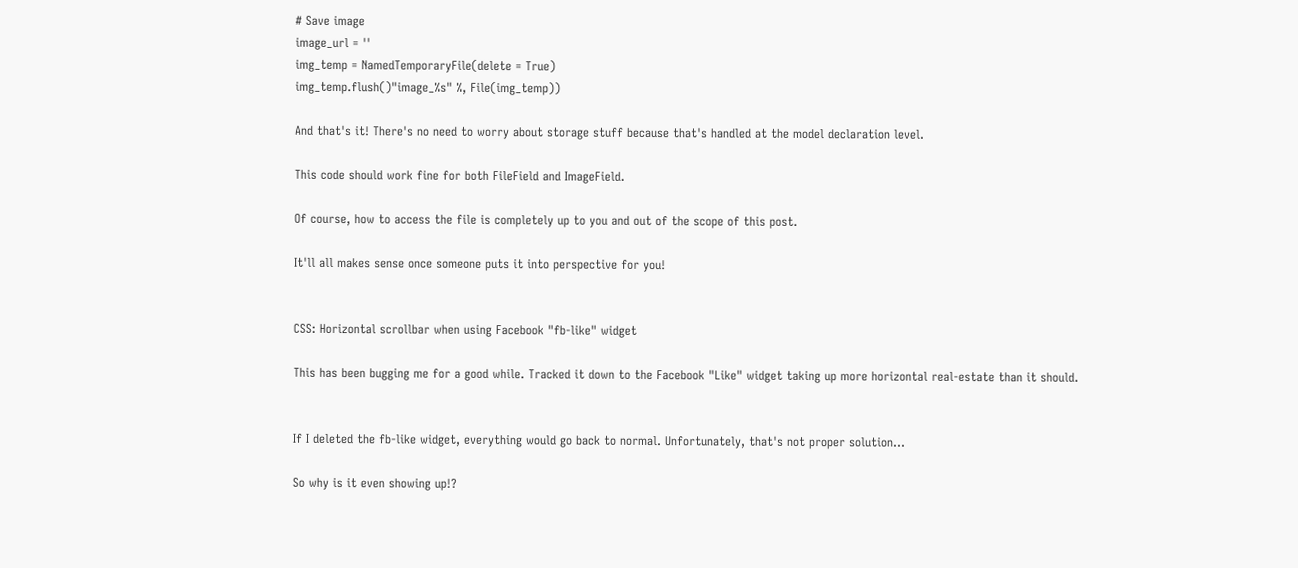# Save image
image_url = ''
img_temp = NamedTemporaryFile(delete = True)
img_temp.flush()"image_%s" %, File(img_temp))

And that's it! There's no need to worry about storage stuff because that's handled at the model declaration level.

This code should work fine for both FileField and ImageField.

Of course, how to access the file is completely up to you and out of the scope of this post.

It'll all makes sense once someone puts it into perspective for you!


CSS: Horizontal scrollbar when using Facebook "fb-like" widget

This has been bugging me for a good while. Tracked it down to the Facebook "Like" widget taking up more horizontal real-estate than it should.


If I deleted the fb-like widget, everything would go back to normal. Unfortunately, that's not proper solution...

So why is it even showing up!?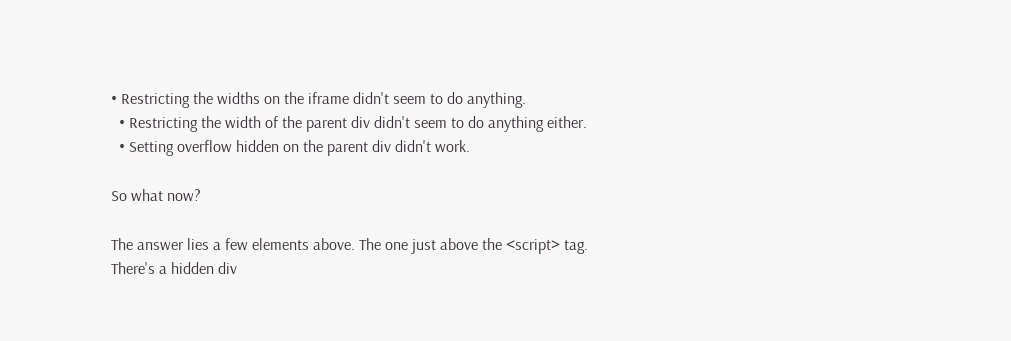• Restricting the widths on the iframe didn't seem to do anything.
  • Restricting the width of the parent div didn't seem to do anything either.
  • Setting overflow hidden on the parent div didn't work.

So what now?

The answer lies a few elements above. The one just above the <script> tag. There's a hidden div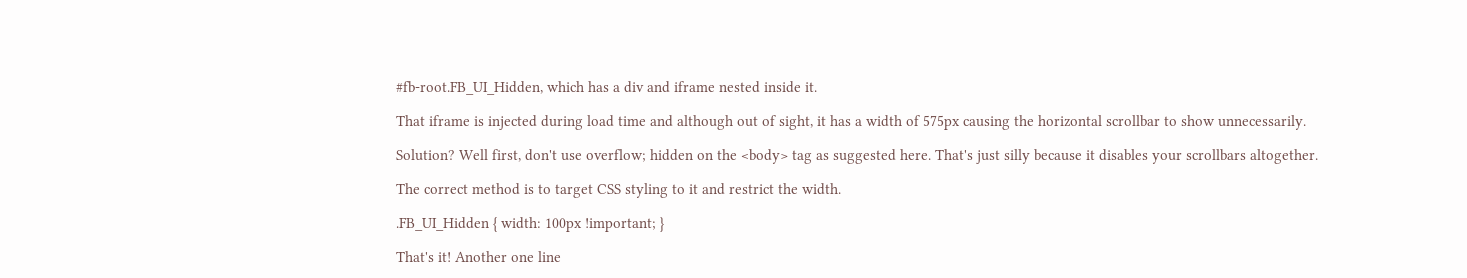#fb-root.FB_UI_Hidden, which has a div and iframe nested inside it.

That iframe is injected during load time and although out of sight, it has a width of 575px causing the horizontal scrollbar to show unnecessarily.

Solution? Well first, don't use overflow; hidden on the <body> tag as suggested here. That's just silly because it disables your scrollbars altogether.

The correct method is to target CSS styling to it and restrict the width.

.FB_UI_Hidden { width: 100px !important; }

That's it! Another one line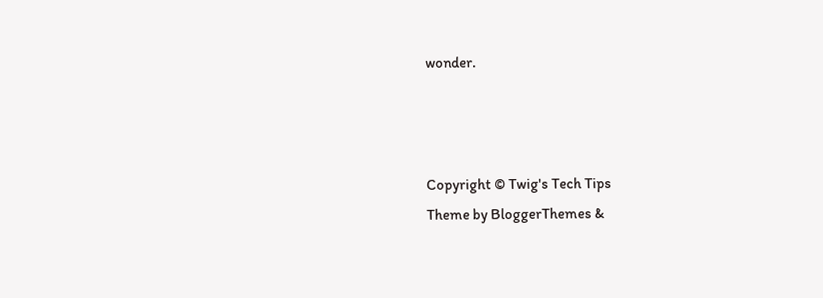wonder.



Copyright © Twig's Tech Tips
Theme by BloggerThemes &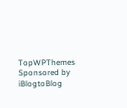TopWPThemes Sponsored by iBlogtoBlog